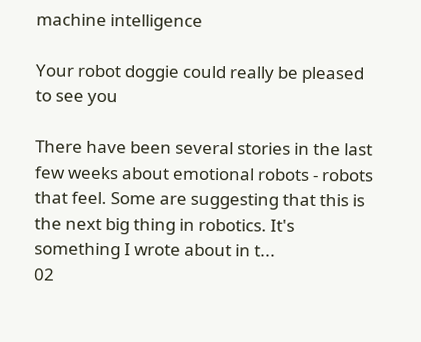machine intelligence

Your robot doggie could really be pleased to see you

There have been several stories in the last few weeks about emotional robots - robots that feel. Some are suggesting that this is the next big thing in robotics. It's something I wrote about in t...
02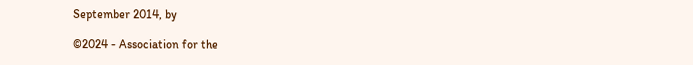September 2014, by

©2024 - Association for the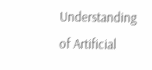Understanding of Artificial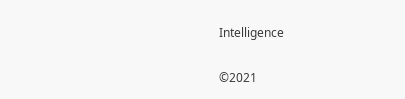Intelligence


©2021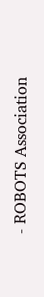- ROBOTS Association